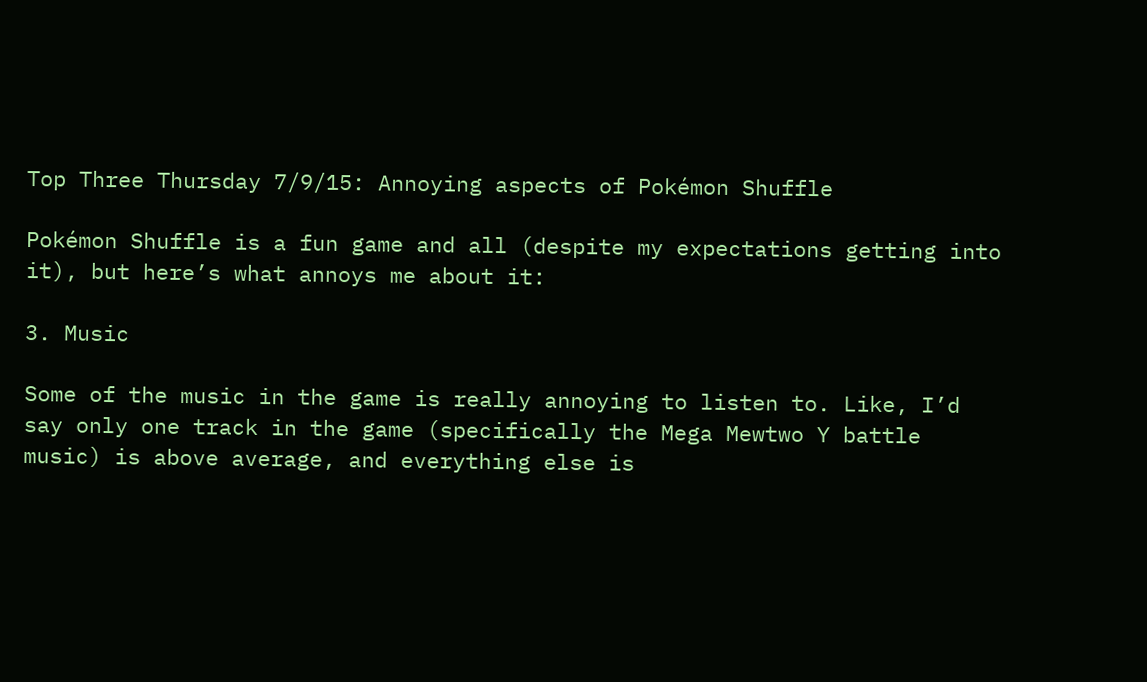Top Three Thursday 7/9/15: Annoying aspects of Pokémon Shuffle

Pokémon Shuffle is a fun game and all (despite my expectations getting into it), but here’s what annoys me about it:

3. Music

Some of the music in the game is really annoying to listen to. Like, I’d say only one track in the game (specifically the Mega Mewtwo Y battle music) is above average, and everything else is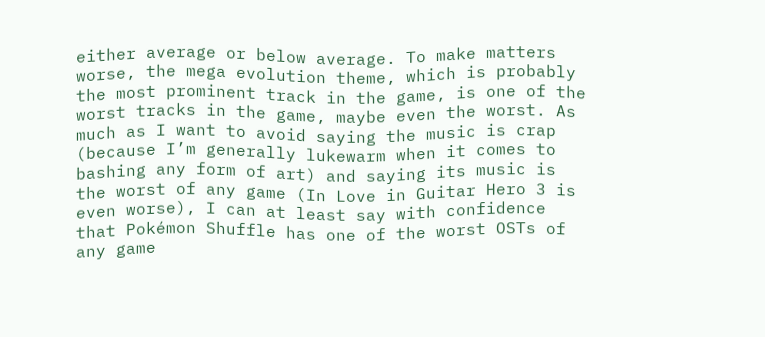either average or below average. To make matters worse, the mega evolution theme, which is probably the most prominent track in the game, is one of the worst tracks in the game, maybe even the worst. As much as I want to avoid saying the music is crap (because I’m generally lukewarm when it comes to bashing any form of art) and saying its music is the worst of any game (In Love in Guitar Hero 3 is even worse), I can at least say with confidence that Pokémon Shuffle has one of the worst OSTs of any game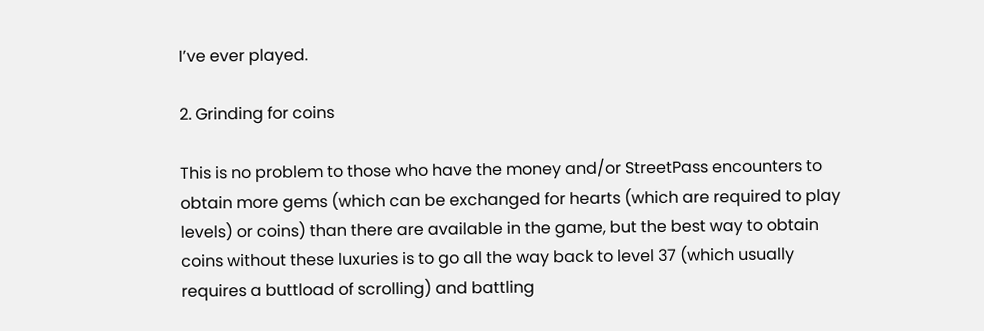I’ve ever played.

2. Grinding for coins

This is no problem to those who have the money and/or StreetPass encounters to obtain more gems (which can be exchanged for hearts (which are required to play levels) or coins) than there are available in the game, but the best way to obtain coins without these luxuries is to go all the way back to level 37 (which usually requires a buttload of scrolling) and battling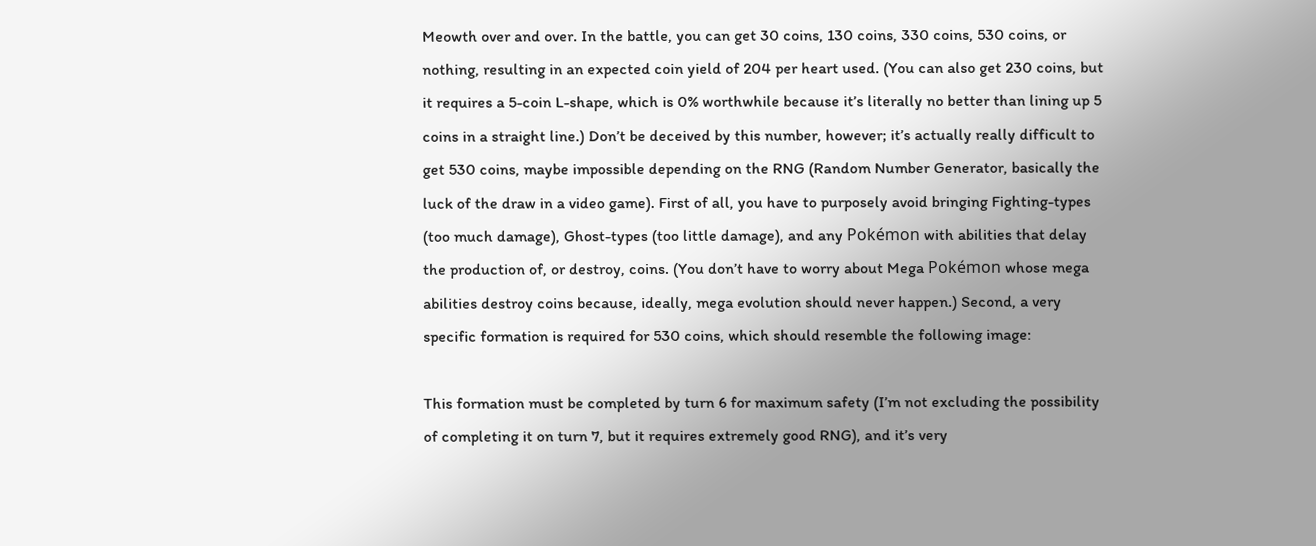Meowth over and over. In the battle, you can get 30 coins, 130 coins, 330 coins, 530 coins, or nothing, resulting in an expected coin yield of 204 per heart used. (You can also get 230 coins, but it requires a 5-coin L-shape, which is 0% worthwhile because it’s literally no better than lining up 5 coins in a straight line.) Don’t be deceived by this number, however; it’s actually really difficult to get 530 coins, maybe impossible depending on the RNG (Random Number Generator, basically the luck of the draw in a video game). First of all, you have to purposely avoid bringing Fighting-types (too much damage), Ghost-types (too little damage), and any Pokémon with abilities that delay the production of, or destroy, coins. (You don’t have to worry about Mega Pokémon whose mega abilities destroy coins because, ideally, mega evolution should never happen.) Second, a very specific formation is required for 530 coins, which should resemble the following image:

This formation must be completed by turn 6 for maximum safety (I’m not excluding the possibility of completing it on turn 7, but it requires extremely good RNG), and it’s very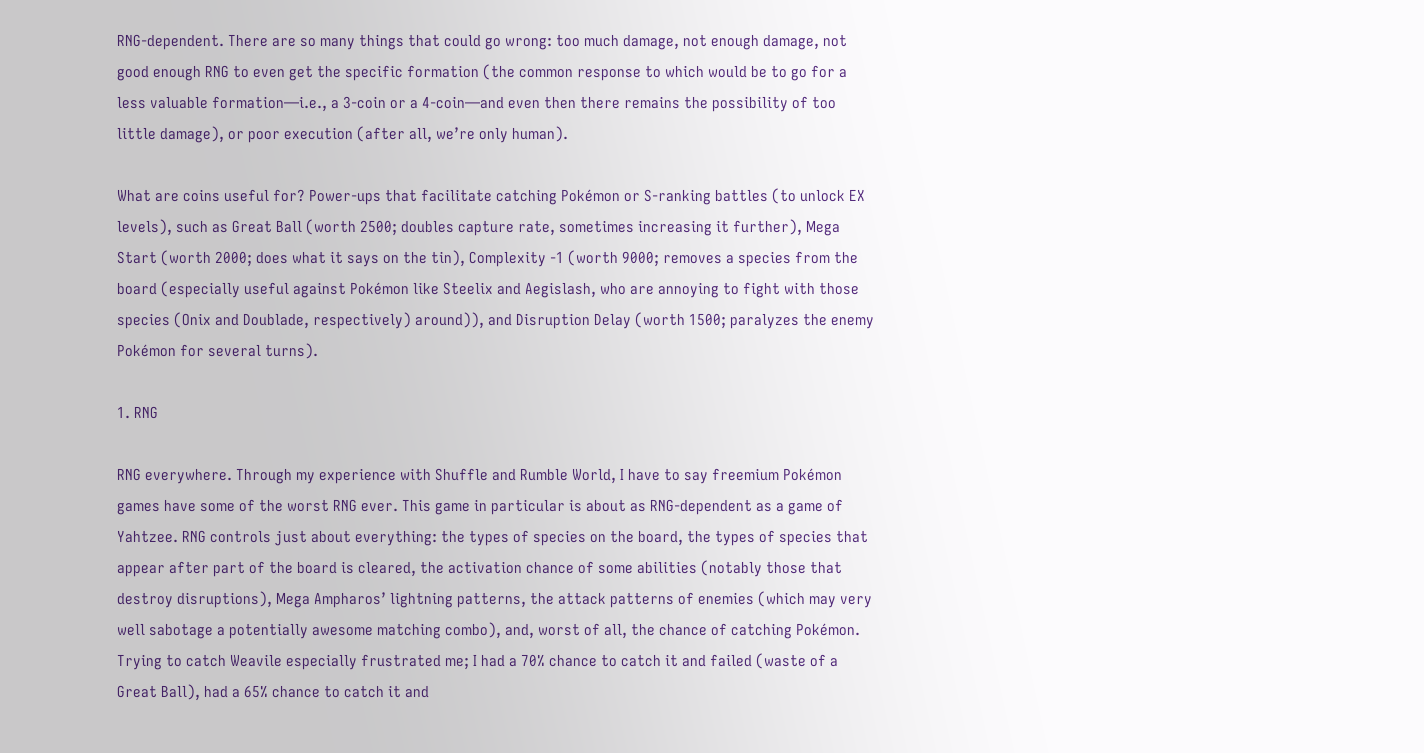RNG-dependent. There are so many things that could go wrong: too much damage, not enough damage, not good enough RNG to even get the specific formation (the common response to which would be to go for a less valuable formation—i.e., a 3-coin or a 4-coin—and even then there remains the possibility of too little damage), or poor execution (after all, we’re only human).

What are coins useful for? Power-ups that facilitate catching Pokémon or S-ranking battles (to unlock EX levels), such as Great Ball (worth 2500; doubles capture rate, sometimes increasing it further), Mega Start (worth 2000; does what it says on the tin), Complexity -1 (worth 9000; removes a species from the board (especially useful against Pokémon like Steelix and Aegislash, who are annoying to fight with those species (Onix and Doublade, respectively) around)), and Disruption Delay (worth 1500; paralyzes the enemy Pokémon for several turns).

1. RNG

RNG everywhere. Through my experience with Shuffle and Rumble World, I have to say freemium Pokémon games have some of the worst RNG ever. This game in particular is about as RNG-dependent as a game of Yahtzee. RNG controls just about everything: the types of species on the board, the types of species that appear after part of the board is cleared, the activation chance of some abilities (notably those that destroy disruptions), Mega Ampharos’ lightning patterns, the attack patterns of enemies (which may very well sabotage a potentially awesome matching combo), and, worst of all, the chance of catching Pokémon. Trying to catch Weavile especially frustrated me; I had a 70% chance to catch it and failed (waste of a Great Ball), had a 65% chance to catch it and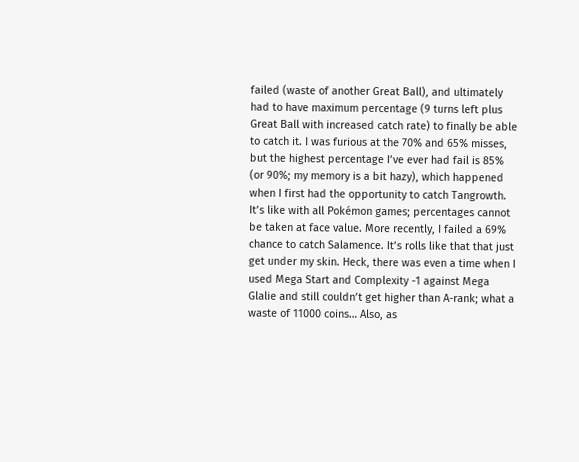failed (waste of another Great Ball), and ultimately had to have maximum percentage (9 turns left plus Great Ball with increased catch rate) to finally be able to catch it. I was furious at the 70% and 65% misses, but the highest percentage I’ve ever had fail is 85% (or 90%; my memory is a bit hazy), which happened when I first had the opportunity to catch Tangrowth. It’s like with all Pokémon games; percentages cannot be taken at face value. More recently, I failed a 69% chance to catch Salamence. It’s rolls like that that just get under my skin. Heck, there was even a time when I used Mega Start and Complexity -1 against Mega Glalie and still couldn’t get higher than A-rank; what a waste of 11000 coins… Also, as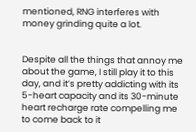mentioned, RNG interferes with money grinding quite a lot.


Despite all the things that annoy me about the game, I still play it to this day, and it’s pretty addicting with its 5-heart capacity and its 30-minute heart recharge rate compelling me to come back to it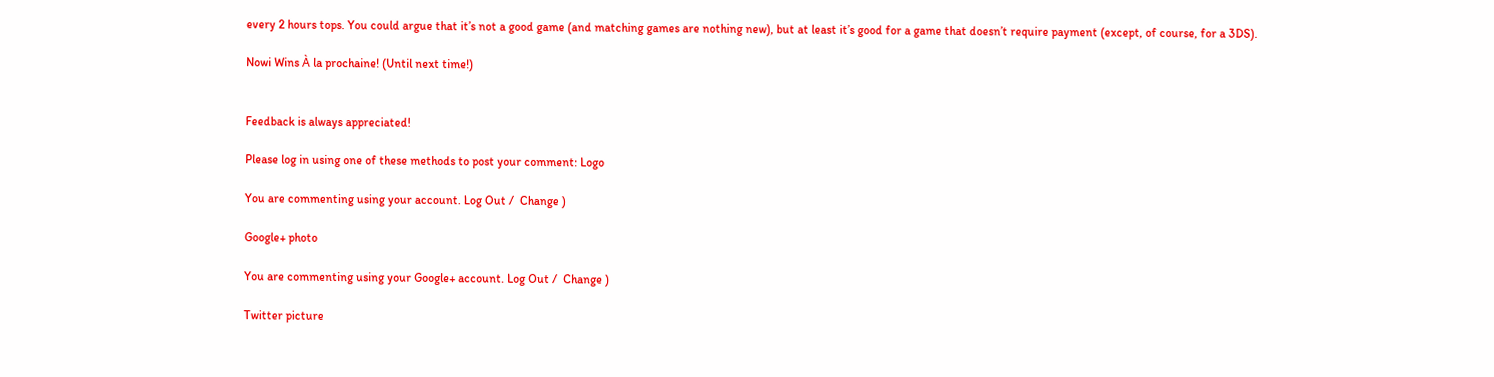every 2 hours tops. You could argue that it’s not a good game (and matching games are nothing new), but at least it’s good for a game that doesn’t require payment (except, of course, for a 3DS).

Nowi Wins À la prochaine! (Until next time!)


Feedback is always appreciated!

Please log in using one of these methods to post your comment: Logo

You are commenting using your account. Log Out /  Change )

Google+ photo

You are commenting using your Google+ account. Log Out /  Change )

Twitter picture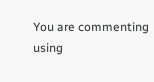You are commenting using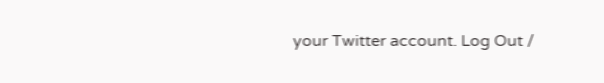your Twitter account. Log Out /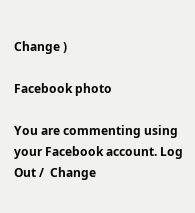Change )

Facebook photo

You are commenting using your Facebook account. Log Out /  Change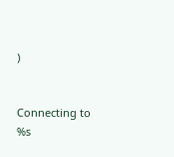)


Connecting to %s